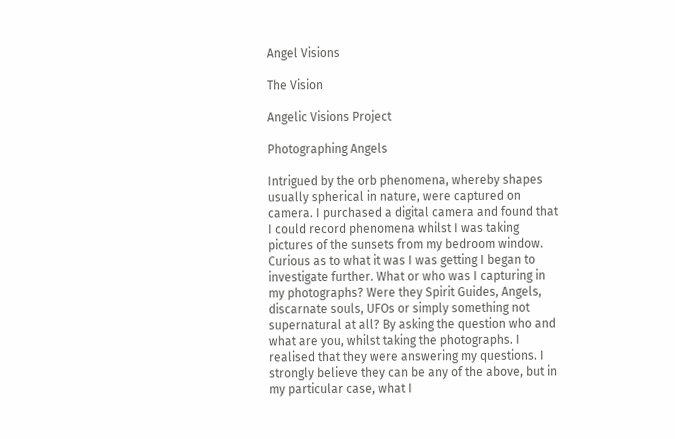Angel Visions

The Vision

Angelic Visions Project

Photographing Angels

Intrigued by the orb phenomena, whereby shapes usually spherical in nature, were captured on camera. I purchased a digital camera and found that I could record phenomena whilst I was taking pictures of the sunsets from my bedroom window. Curious as to what it was I was getting I began to investigate further. What or who was I capturing in my photographs? Were they Spirit Guides, Angels, discarnate souls, UFOs or simply something not supernatural at all? By asking the question who and what are you, whilst taking the photographs. I realised that they were answering my questions. I strongly believe they can be any of the above, but in my particular case, what I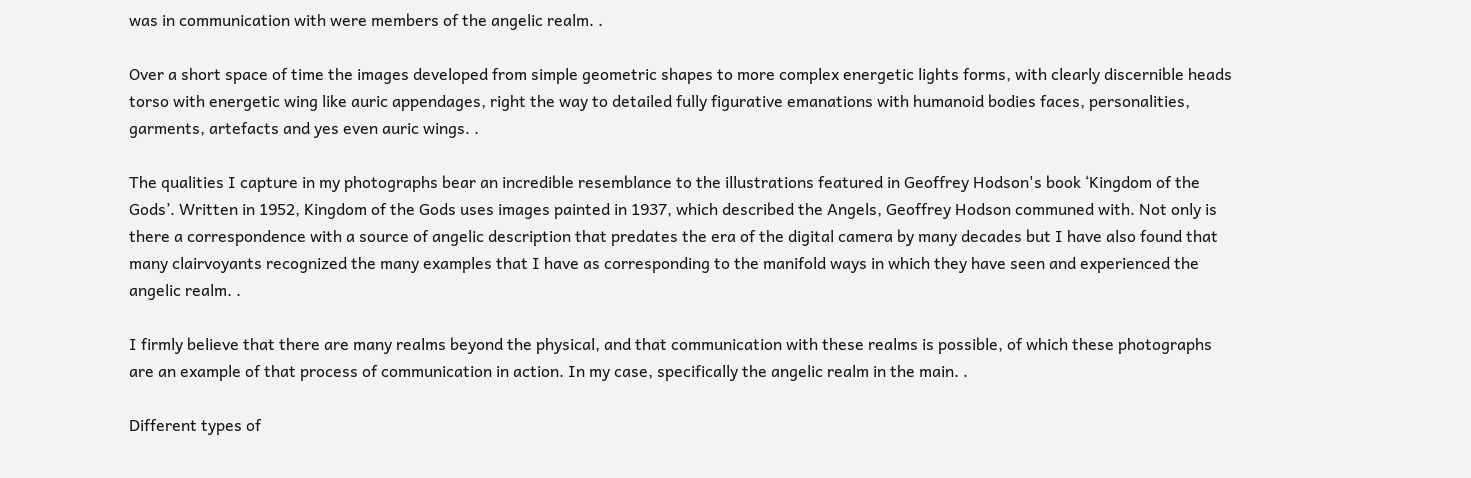was in communication with were members of the angelic realm. .

Over a short space of time the images developed from simple geometric shapes to more complex energetic lights forms, with clearly discernible heads torso with energetic wing like auric appendages, right the way to detailed fully figurative emanations with humanoid bodies faces, personalities, garments, artefacts and yes even auric wings. .

The qualities I capture in my photographs bear an incredible resemblance to the illustrations featured in Geoffrey Hodson's book ‘Kingdom of the Gods’. Written in 1952, Kingdom of the Gods uses images painted in 1937, which described the Angels, Geoffrey Hodson communed with. Not only is there a correspondence with a source of angelic description that predates the era of the digital camera by many decades but I have also found that many clairvoyants recognized the many examples that I have as corresponding to the manifold ways in which they have seen and experienced the angelic realm. .

I firmly believe that there are many realms beyond the physical, and that communication with these realms is possible, of which these photographs are an example of that process of communication in action. In my case, specifically the angelic realm in the main. .

Different types of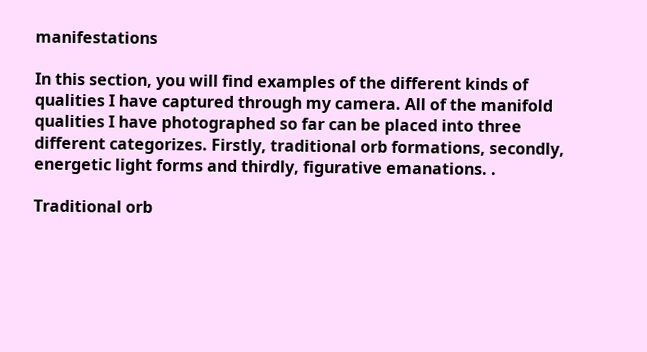manifestations

In this section, you will find examples of the different kinds of qualities I have captured through my camera. All of the manifold qualities I have photographed so far can be placed into three different categorizes. Firstly, traditional orb formations, secondly, energetic light forms and thirdly, figurative emanations. .

Traditional orb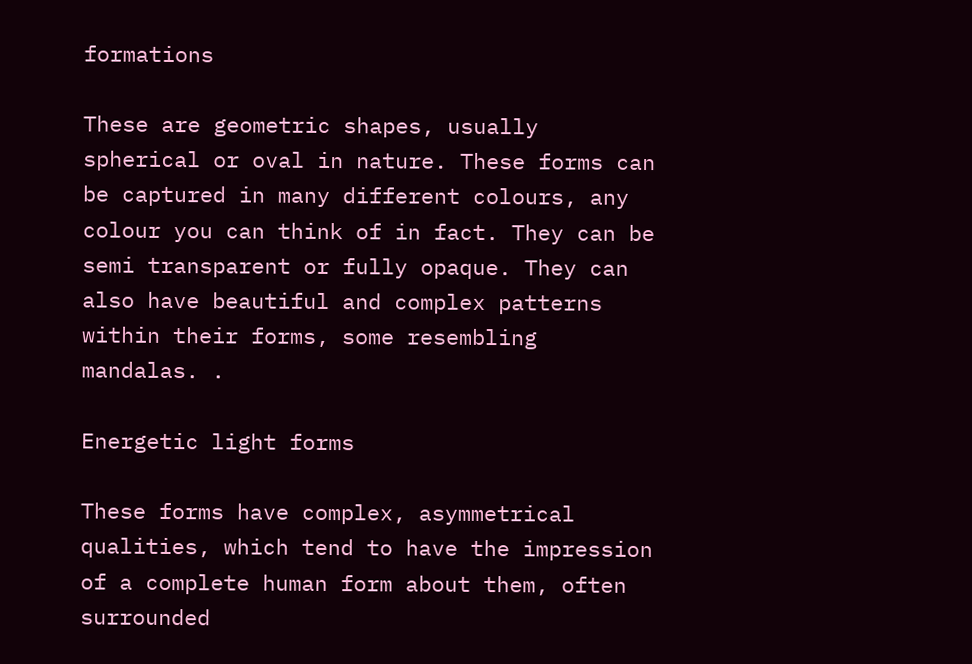formations

These are geometric shapes, usually spherical or oval in nature. These forms can be captured in many different colours, any colour you can think of in fact. They can be semi transparent or fully opaque. They can also have beautiful and complex patterns within their forms, some resembling mandalas. .

Energetic light forms

These forms have complex, asymmetrical qualities, which tend to have the impression of a complete human form about them, often surrounded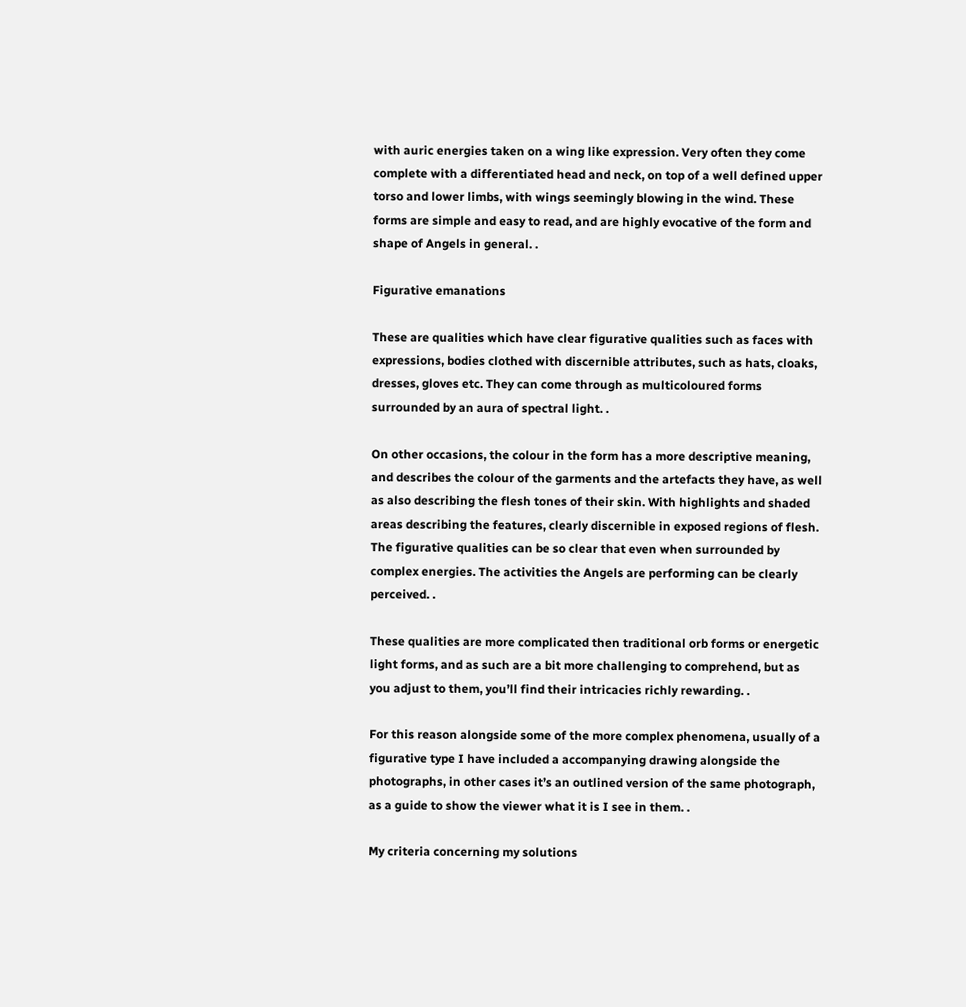with auric energies taken on a wing like expression. Very often they come complete with a differentiated head and neck, on top of a well defined upper torso and lower limbs, with wings seemingly blowing in the wind. These forms are simple and easy to read, and are highly evocative of the form and shape of Angels in general. .

Figurative emanations

These are qualities which have clear figurative qualities such as faces with expressions, bodies clothed with discernible attributes, such as hats, cloaks, dresses, gloves etc. They can come through as multicoloured forms surrounded by an aura of spectral light. .

On other occasions, the colour in the form has a more descriptive meaning, and describes the colour of the garments and the artefacts they have, as well as also describing the flesh tones of their skin. With highlights and shaded areas describing the features, clearly discernible in exposed regions of flesh. The figurative qualities can be so clear that even when surrounded by complex energies. The activities the Angels are performing can be clearly perceived. .

These qualities are more complicated then traditional orb forms or energetic light forms, and as such are a bit more challenging to comprehend, but as you adjust to them, you’ll find their intricacies richly rewarding. .

For this reason alongside some of the more complex phenomena, usually of a figurative type I have included a accompanying drawing alongside the photographs, in other cases it’s an outlined version of the same photograph, as a guide to show the viewer what it is I see in them. .

My criteria concerning my solutions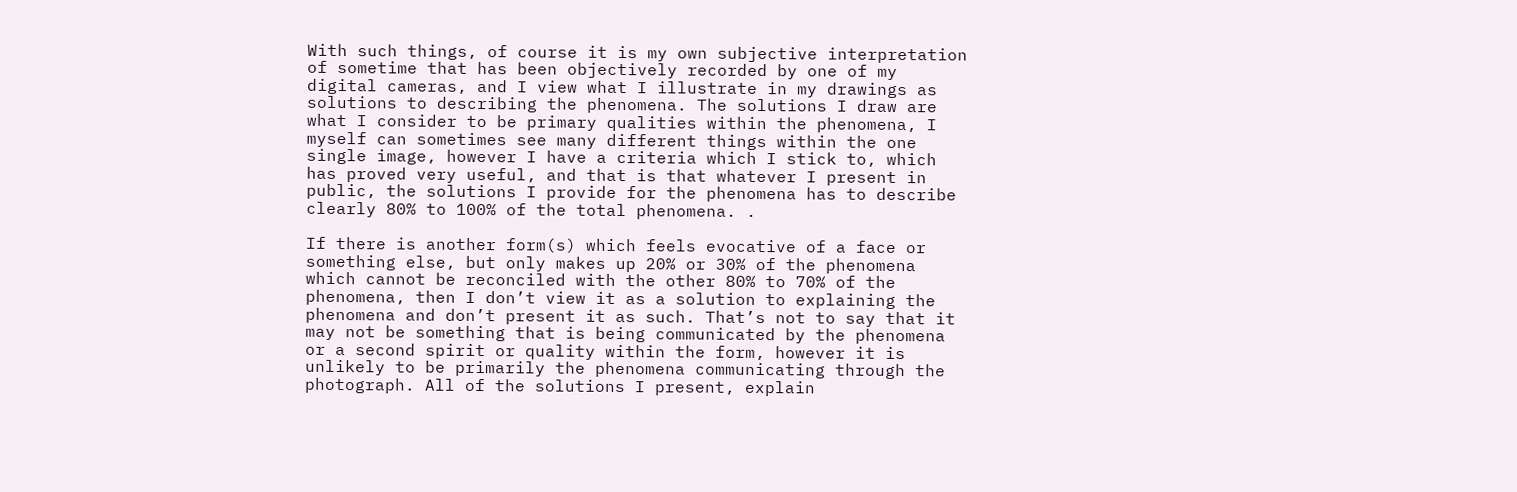With such things, of course it is my own subjective interpretation of sometime that has been objectively recorded by one of my digital cameras, and I view what I illustrate in my drawings as solutions to describing the phenomena. The solutions I draw are what I consider to be primary qualities within the phenomena, I myself can sometimes see many different things within the one single image, however I have a criteria which I stick to, which has proved very useful, and that is that whatever I present in public, the solutions I provide for the phenomena has to describe clearly 80% to 100% of the total phenomena. .

If there is another form(s) which feels evocative of a face or something else, but only makes up 20% or 30% of the phenomena which cannot be reconciled with the other 80% to 70% of the phenomena, then I don’t view it as a solution to explaining the phenomena and don’t present it as such. That’s not to say that it may not be something that is being communicated by the phenomena or a second spirit or quality within the form, however it is unlikely to be primarily the phenomena communicating through the photograph. All of the solutions I present, explain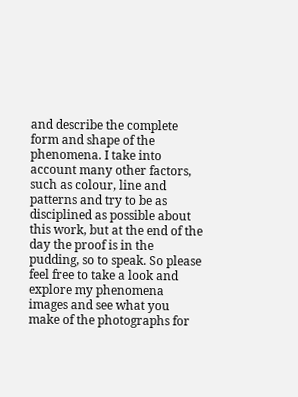and describe the complete form and shape of the phenomena. I take into account many other factors, such as colour, line and patterns and try to be as disciplined as possible about this work, but at the end of the day the proof is in the pudding, so to speak. So please feel free to take a look and explore my phenomena images and see what you make of the photographs for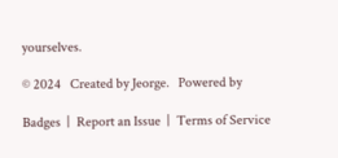yourselves.

© 2024   Created by Jeorge.   Powered by

Badges  |  Report an Issue  |  Terms of Service